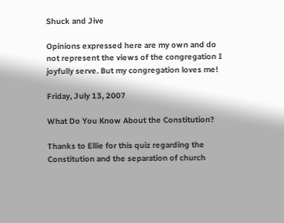Shuck and Jive

Opinions expressed here are my own and do not represent the views of the congregation I joyfully serve. But my congregation loves me!

Friday, July 13, 2007

What Do You Know About the Constitution?

Thanks to Ellie for this quiz regarding the Constitution and the separation of church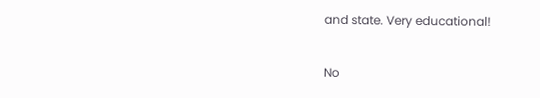and state. Very educational!

No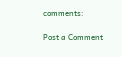comments:

Post a Comment